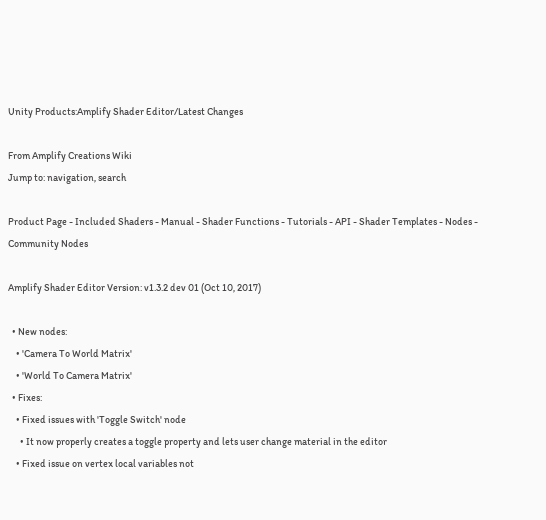Unity Products:Amplify Shader Editor/Latest Changes

From Amplify Creations Wiki
Jump to: navigation, search

Product Page - Included Shaders - Manual - Shader Functions - Tutorials - API - Shader Templates - Nodes - Community Nodes

Amplify Shader Editor Version: v1.3.2 dev 01 (Oct 10, 2017)

  • New nodes:
    • 'Camera To World Matrix'
    • 'World To Camera Matrix'
  • Fixes:
    • Fixed issues with 'Toggle Switch' node
      • It now properly creates a toggle property and lets user change material in the editor
    • Fixed issue on vertex local variables not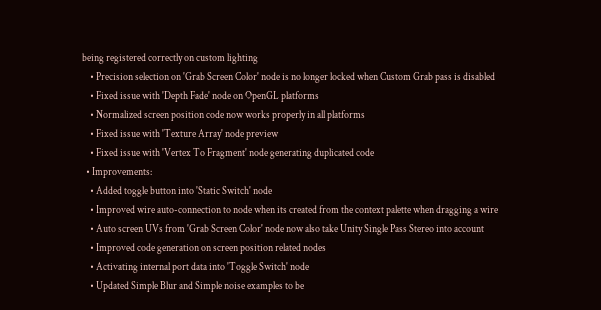being registered correctly on custom lighting
    • Precision selection on 'Grab Screen Color' node is no longer locked when Custom Grab pass is disabled
    • Fixed issue with 'Depth Fade' node on OpenGL platforms
    • Normalized screen position code now works properly in all platforms
    • Fixed issue with 'Texture Array' node preview
    • Fixed issue with 'Vertex To Fragment' node generating duplicated code
  • Improvements:
    • Added toggle button into 'Static Switch' node
    • Improved wire auto-connection to node when its created from the context palette when dragging a wire
    • Auto screen UVs from 'Grab Screen Color' node now also take Unity Single Pass Stereo into account
    • Improved code generation on screen position related nodes
    • Activating internal port data into 'Toggle Switch' node
    • Updated Simple Blur and Simple noise examples to be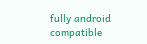fully android compatible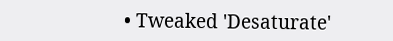• Tweaked 'Desaturate'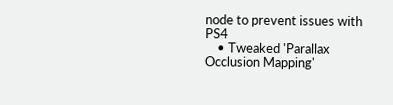node to prevent issues with PS4
    • Tweaked 'Parallax Occlusion Mapping'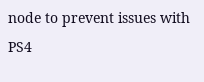node to prevent issues with PS4